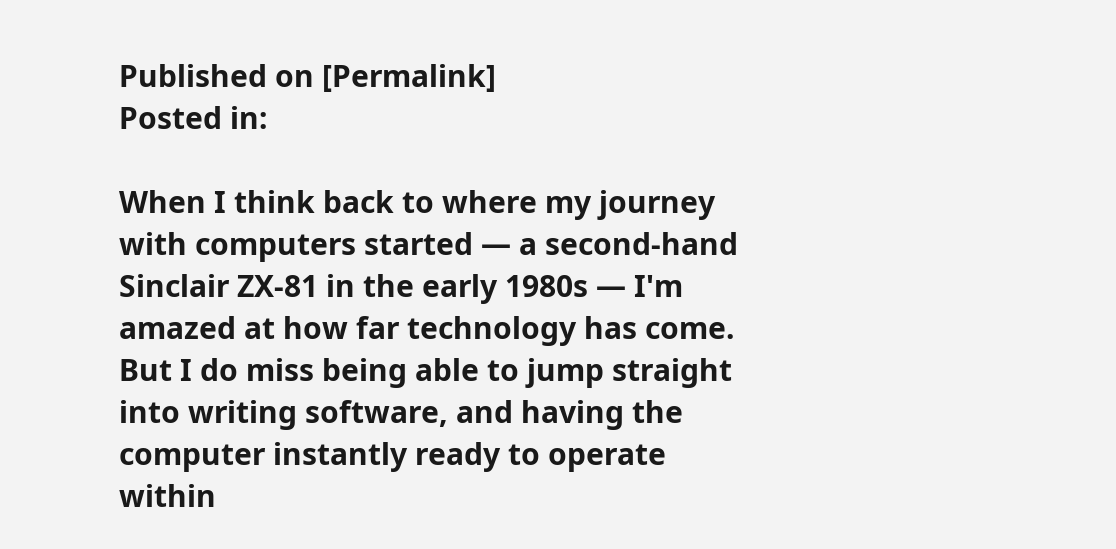Published on [Permalink]
Posted in:

When I think back to where my journey with computers started — a second-hand Sinclair ZX-81 in the early 1980s — I'm amazed at how far technology has come. But I do miss being able to jump straight into writing software, and having the computer instantly ready to operate within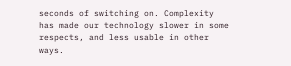seconds of switching on. Complexity has made our technology slower in some respects, and less usable in other ways.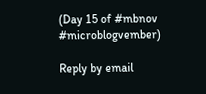(Day 15 of #mbnov #microblogvember)

Reply by email